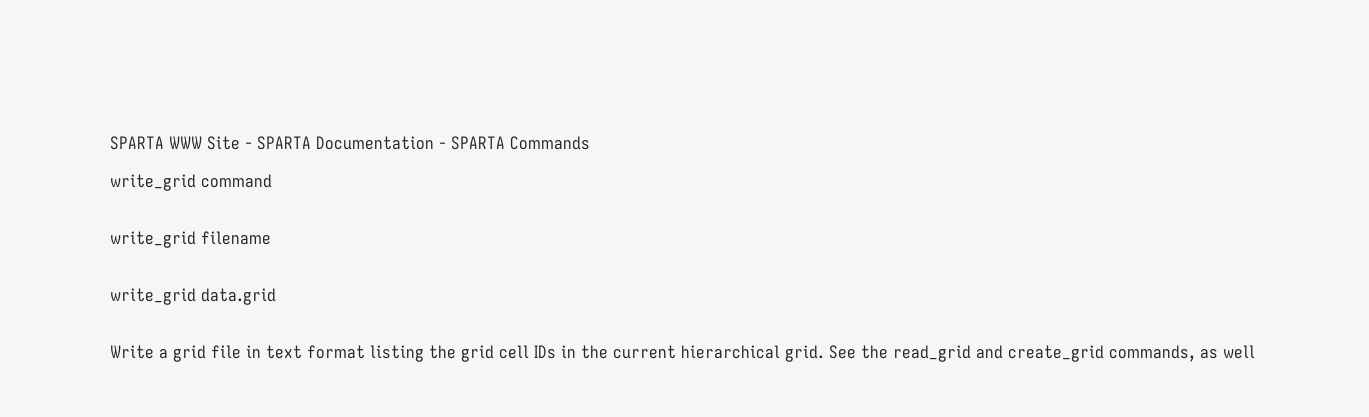SPARTA WWW Site - SPARTA Documentation - SPARTA Commands

write_grid command


write_grid filename


write_grid data.grid


Write a grid file in text format listing the grid cell IDs in the current hierarchical grid. See the read_grid and create_grid commands, as well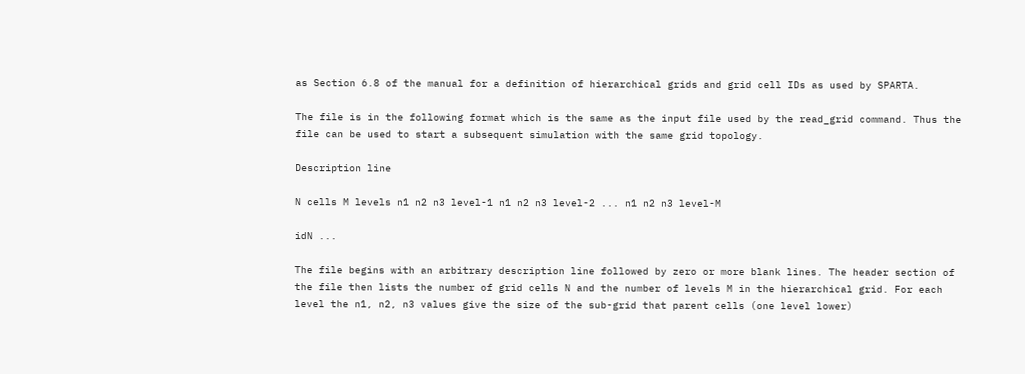as Section 6.8 of the manual for a definition of hierarchical grids and grid cell IDs as used by SPARTA.

The file is in the following format which is the same as the input file used by the read_grid command. Thus the file can be used to start a subsequent simulation with the same grid topology.

Description line

N cells M levels n1 n2 n3 level-1 n1 n2 n3 level-2 ... n1 n2 n3 level-M

idN ...

The file begins with an arbitrary description line followed by zero or more blank lines. The header section of the file then lists the number of grid cells N and the number of levels M in the hierarchical grid. For each level the n1, n2, n3 values give the size of the sub-grid that parent cells (one level lower)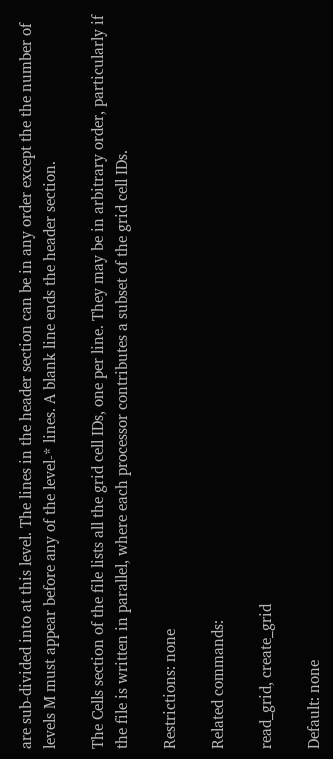are sub-divided into at this level. The lines in the header section can be in any order except the the number of levels M must appear before any of the level-* lines. A blank line ends the header section.

The Cells section of the file lists all the grid cell IDs, one per line. They may be in arbitrary order, particularly if the file is written in parallel, where each processor contributes a subset of the grid cell IDs.

Restrictions: none

Related commands:

read_grid, create_grid

Default: none